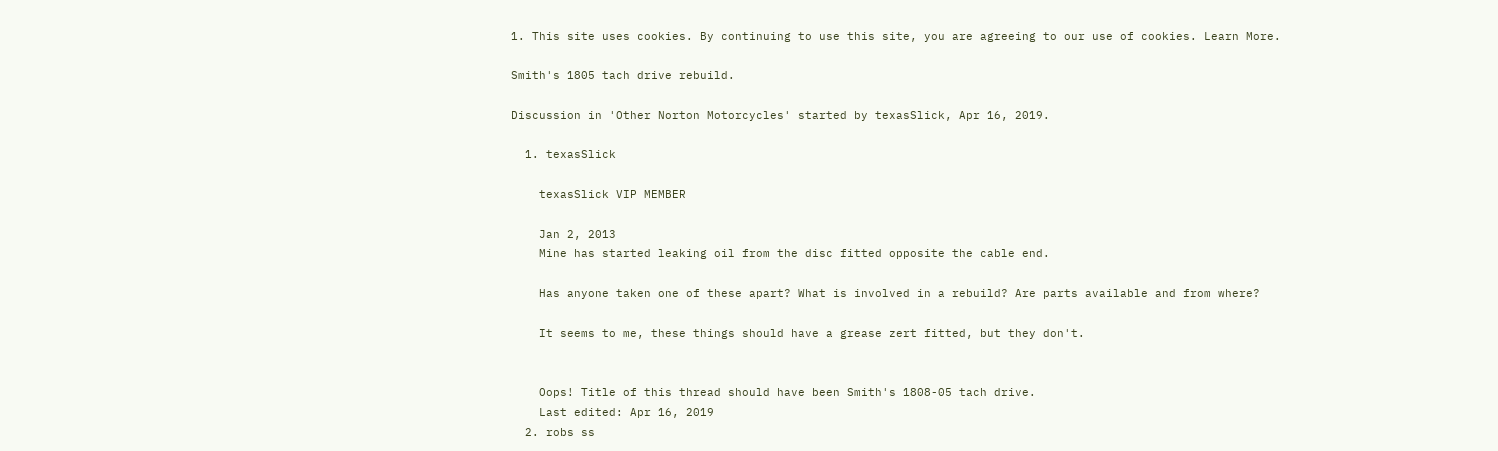1. This site uses cookies. By continuing to use this site, you are agreeing to our use of cookies. Learn More.

Smith's 1805 tach drive rebuild.

Discussion in 'Other Norton Motorcycles' started by texasSlick, Apr 16, 2019.

  1. texasSlick

    texasSlick VIP MEMBER

    Jan 2, 2013
    Mine has started leaking oil from the disc fitted opposite the cable end.

    Has anyone taken one of these apart? What is involved in a rebuild? Are parts available and from where?

    It seems to me, these things should have a grease zert fitted, but they don't.


    Oops! Title of this thread should have been Smith's 1808-05 tach drive.
    Last edited: Apr 16, 2019
  2. robs ss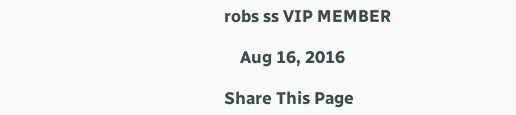robs ss VIP MEMBER

    Aug 16, 2016

Share This Page